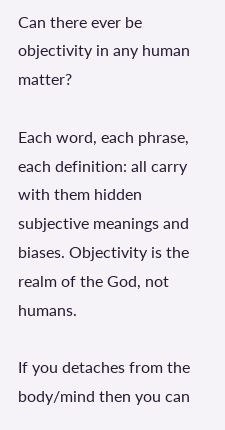Can there ever be objectivity in any human matter?

Each word, each phrase, each definition: all carry with them hidden subjective meanings and biases. Objectivity is the realm of the God, not humans.

If you detaches from the body/mind then you can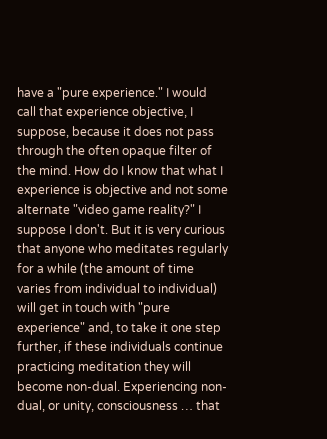have a "pure experience." I would call that experience objective, I suppose, because it does not pass through the often opaque filter of the mind. How do I know that what I experience is objective and not some alternate "video game reality?" I suppose I don't. But it is very curious that anyone who meditates regularly for a while (the amount of time varies from individual to individual) will get in touch with "pure experience" and, to take it one step further, if these individuals continue practicing meditation they will become non-dual. Experiencing non-dual, or unity, consciousness … that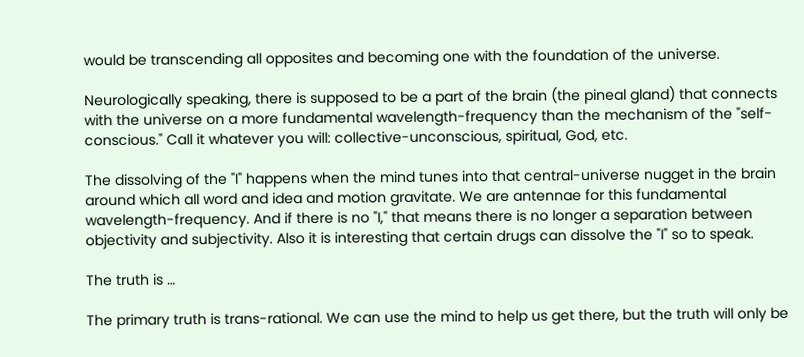would be transcending all opposites and becoming one with the foundation of the universe.

Neurologically speaking, there is supposed to be a part of the brain (the pineal gland) that connects with the universe on a more fundamental wavelength-frequency than the mechanism of the "self-conscious." Call it whatever you will: collective-unconscious, spiritual, God, etc.

The dissolving of the "I" happens when the mind tunes into that central-universe nugget in the brain around which all word and idea and motion gravitate. We are antennae for this fundamental wavelength-frequency. And if there is no "I," that means there is no longer a separation between objectivity and subjectivity. Also it is interesting that certain drugs can dissolve the "I" so to speak.

The truth is …

The primary truth is trans-rational. We can use the mind to help us get there, but the truth will only be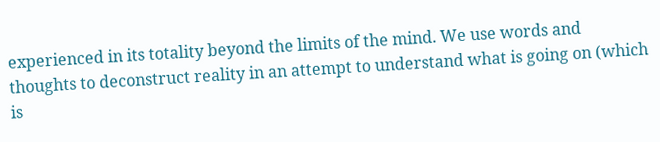experienced in its totality beyond the limits of the mind. We use words and thoughts to deconstruct reality in an attempt to understand what is going on (which is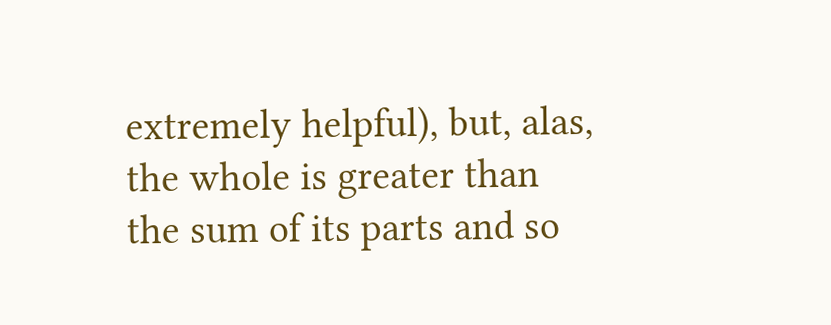extremely helpful), but, alas, the whole is greater than the sum of its parts and so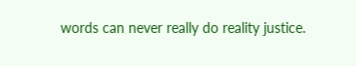words can never really do reality justice.